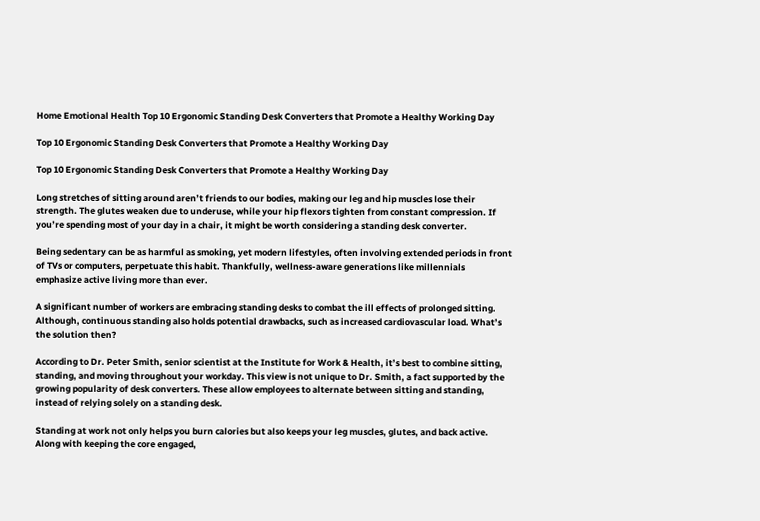Home Emotional Health Top 10 Ergonomic Standing Desk Converters that Promote a Healthy Working Day

Top 10 Ergonomic Standing Desk Converters that Promote a Healthy Working Day

Top 10 Ergonomic Standing Desk Converters that Promote a Healthy Working Day

Long stretches of sitting around aren’t friends to our bodies, making our leg and hip muscles lose their strength. The glutes weaken due to underuse, while your hip flexors tighten from constant compression. If you’re spending most of your day in a chair, it might be worth considering a standing desk converter.

Being sedentary can be as harmful as smoking, yet modern lifestyles, often involving extended periods in front of TVs or computers, perpetuate this habit. Thankfully, wellness-aware generations like millennials emphasize active living more than ever.

A significant number of workers are embracing standing desks to combat the ill effects of prolonged sitting. Although, continuous standing also holds potential drawbacks, such as increased cardiovascular load. What’s the solution then?

According to Dr. Peter Smith, senior scientist at the Institute for Work & Health, it’s best to combine sitting, standing, and moving throughout your workday. This view is not unique to Dr. Smith, a fact supported by the growing popularity of desk converters. These allow employees to alternate between sitting and standing, instead of relying solely on a standing desk.

Standing at work not only helps you burn calories but also keeps your leg muscles, glutes, and back active. Along with keeping the core engaged,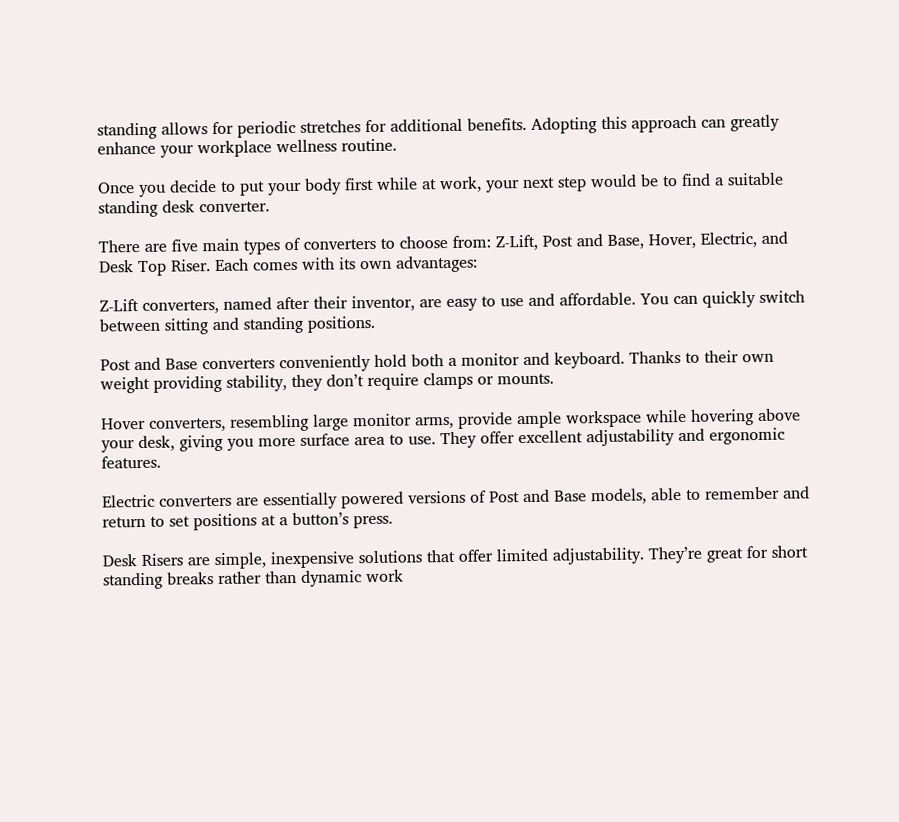standing allows for periodic stretches for additional benefits. Adopting this approach can greatly enhance your workplace wellness routine.

Once you decide to put your body first while at work, your next step would be to find a suitable standing desk converter.

There are five main types of converters to choose from: Z-Lift, Post and Base, Hover, Electric, and Desk Top Riser. Each comes with its own advantages:

Z-Lift converters, named after their inventor, are easy to use and affordable. You can quickly switch between sitting and standing positions.

Post and Base converters conveniently hold both a monitor and keyboard. Thanks to their own weight providing stability, they don’t require clamps or mounts.

Hover converters, resembling large monitor arms, provide ample workspace while hovering above your desk, giving you more surface area to use. They offer excellent adjustability and ergonomic features.

Electric converters are essentially powered versions of Post and Base models, able to remember and return to set positions at a button’s press.

Desk Risers are simple, inexpensive solutions that offer limited adjustability. They’re great for short standing breaks rather than dynamic work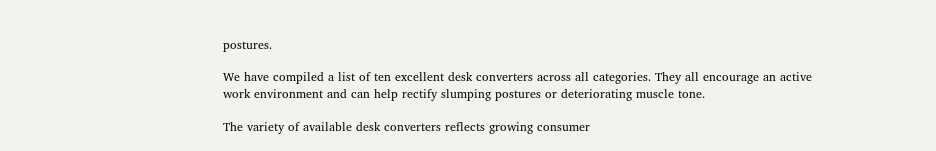postures.

We have compiled a list of ten excellent desk converters across all categories. They all encourage an active work environment and can help rectify slumping postures or deteriorating muscle tone.

The variety of available desk converters reflects growing consumer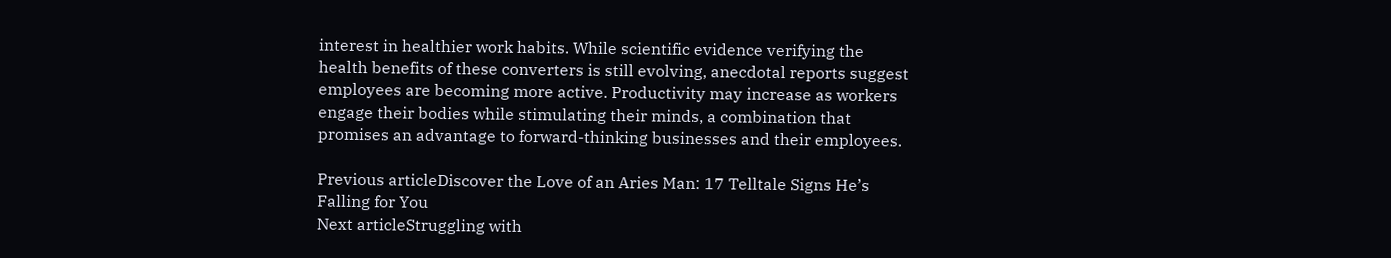interest in healthier work habits. While scientific evidence verifying the health benefits of these converters is still evolving, anecdotal reports suggest employees are becoming more active. Productivity may increase as workers engage their bodies while stimulating their minds, a combination that promises an advantage to forward-thinking businesses and their employees.

Previous articleDiscover the Love of an Aries Man: 17 Telltale Signs He’s Falling for You
Next articleStruggling with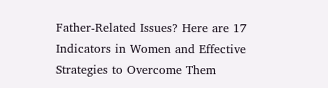Father-Related Issues? Here are 17 Indicators in Women and Effective Strategies to Overcome Them